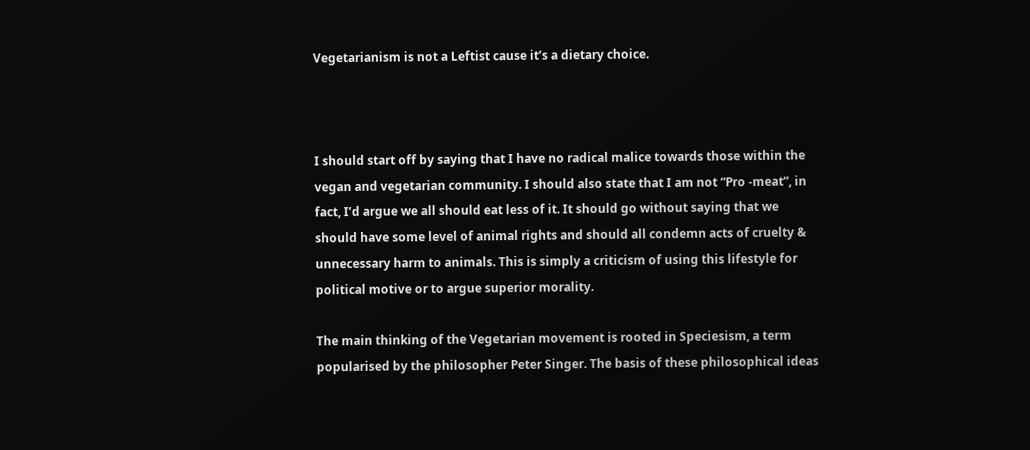Vegetarianism is not a Leftist cause it’s a dietary choice.



I should start off by saying that I have no radical malice towards those within the vegan and vegetarian community. I should also state that I am not “Pro -meat”, in fact, I’d argue we all should eat less of it. It should go without saying that we should have some level of animal rights and should all condemn acts of cruelty & unnecessary harm to animals. This is simply a criticism of using this lifestyle for political motive or to argue superior morality.

The main thinking of the Vegetarian movement is rooted in Speciesism, a term popularised by the philosopher Peter Singer. The basis of these philosophical ideas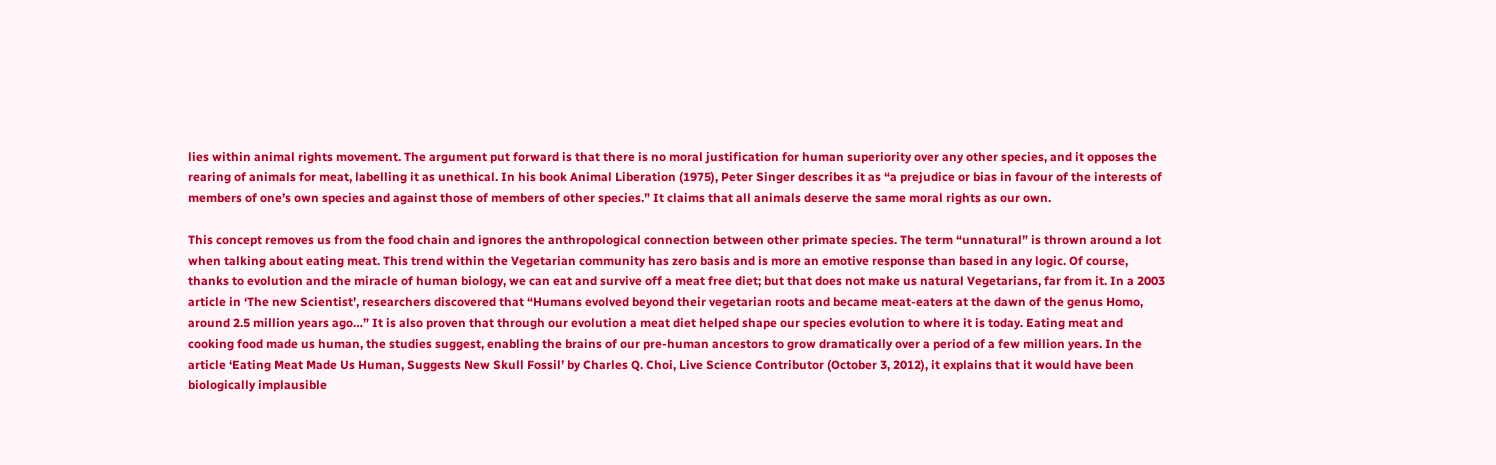lies within animal rights movement. The argument put forward is that there is no moral justification for human superiority over any other species, and it opposes the rearing of animals for meat, labelling it as unethical. In his book Animal Liberation (1975), Peter Singer describes it as “a prejudice or bias in favour of the interests of members of one’s own species and against those of members of other species.” It claims that all animals deserve the same moral rights as our own.

This concept removes us from the food chain and ignores the anthropological connection between other primate species. The term “unnatural” is thrown around a lot when talking about eating meat. This trend within the Vegetarian community has zero basis and is more an emotive response than based in any logic. Of course, thanks to evolution and the miracle of human biology, we can eat and survive off a meat free diet; but that does not make us natural Vegetarians, far from it. In a 2003 article in ‘The new Scientist’, researchers discovered that “Humans evolved beyond their vegetarian roots and became meat-eaters at the dawn of the genus Homo, around 2.5 million years ago…” It is also proven that through our evolution a meat diet helped shape our species evolution to where it is today. Eating meat and cooking food made us human, the studies suggest, enabling the brains of our pre-human ancestors to grow dramatically over a period of a few million years. In the article ‘Eating Meat Made Us Human, Suggests New Skull Fossil’ by Charles Q. Choi, Live Science Contributor (October 3, 2012), it explains that it would have been biologically implausible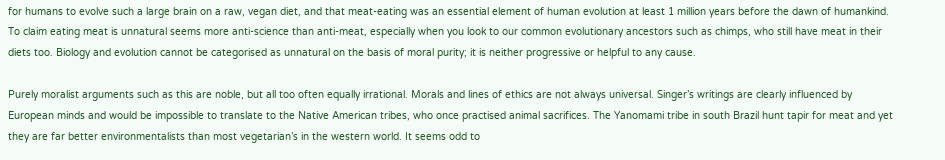for humans to evolve such a large brain on a raw, vegan diet, and that meat-eating was an essential element of human evolution at least 1 million years before the dawn of humankind. To claim eating meat is unnatural seems more anti-science than anti-meat, especially when you look to our common evolutionary ancestors such as chimps, who still have meat in their diets too. Biology and evolution cannot be categorised as unnatural on the basis of moral purity; it is neither progressive or helpful to any cause.

Purely moralist arguments such as this are noble, but all too often equally irrational. Morals and lines of ethics are not always universal. Singer’s writings are clearly influenced by European minds and would be impossible to translate to the Native American tribes, who once practised animal sacrifices. The Yanomami tribe in south Brazil hunt tapir for meat and yet they are far better environmentalists than most vegetarian’s in the western world. It seems odd to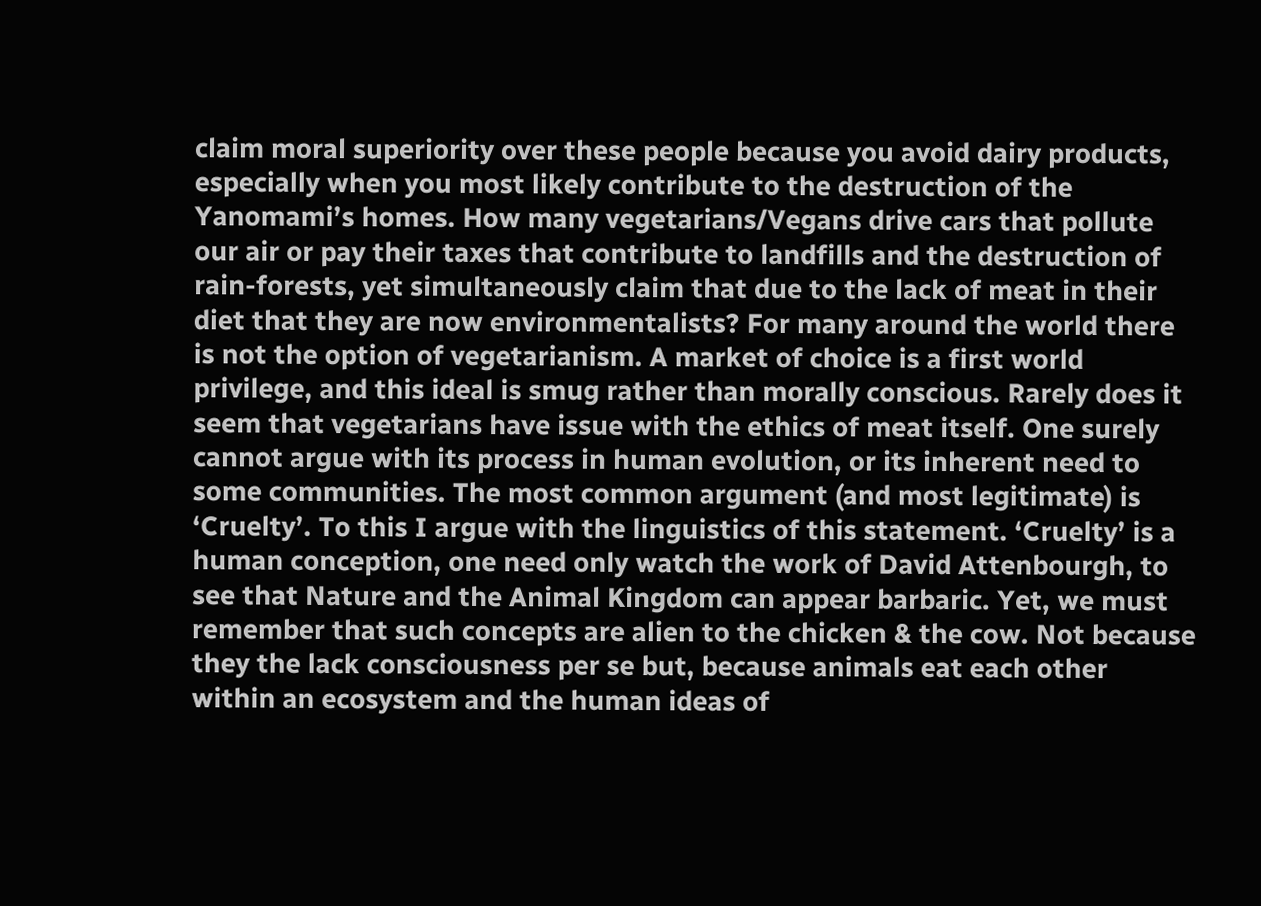claim moral superiority over these people because you avoid dairy products, especially when you most likely contribute to the destruction of the Yanomami’s homes. How many vegetarians/Vegans drive cars that pollute our air or pay their taxes that contribute to landfills and the destruction of rain-forests, yet simultaneously claim that due to the lack of meat in their diet that they are now environmentalists? For many around the world there is not the option of vegetarianism. A market of choice is a first world privilege, and this ideal is smug rather than morally conscious. Rarely does it seem that vegetarians have issue with the ethics of meat itself. One surely cannot argue with its process in human evolution, or its inherent need to some communities. The most common argument (and most legitimate) is ‘Cruelty’. To this I argue with the linguistics of this statement. ‘Cruelty’ is a human conception, one need only watch the work of David Attenbourgh, to see that Nature and the Animal Kingdom can appear barbaric. Yet, we must remember that such concepts are alien to the chicken & the cow. Not because they the lack consciousness per se but, because animals eat each other within an ecosystem and the human ideas of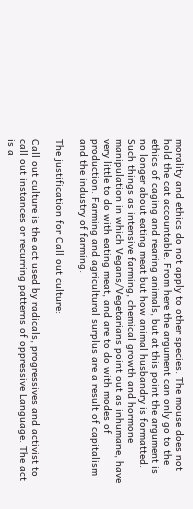morality and ethics do not apply to other species. The mouse does not hold the cat accountable. From here the argument can only go to the ethics of caging and rearing animals, but at this point the argument is no longer about eating meat but how animal husbandry is formatted. Such things as intensive farming, chemical growth and hormone manipulation in which Vegans/Vegetarians point out as inhumane, have very little to do with eating meat, and are to do with modes of production. Farming and agricultural surplus are a result of capitalism and the industry of farming.

The justification for Call out culture:

Call out culture is the act used by radicals, progressives and activist to call out instances or recurring patterns of oppressive Language. The act is a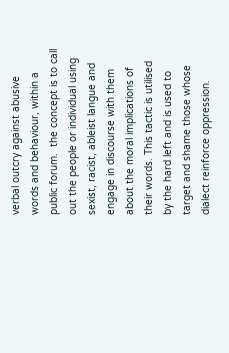verbal outcry against abusive words and behaviour, within a public forum.  the concept is to call out the people or individual using  sexist, racist, ableist langue and engage in discourse with them about the moral implications of their words. This tactic is utilised by the hard left and is used to target and shame those whose dialect reinforce oppression.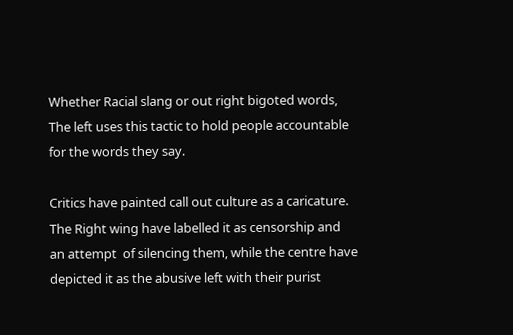Whether Racial slang or out right bigoted words, The left uses this tactic to hold people accountable for the words they say.

Critics have painted call out culture as a caricature. The Right wing have labelled it as censorship and an attempt  of silencing them, while the centre have depicted it as the abusive left with their purist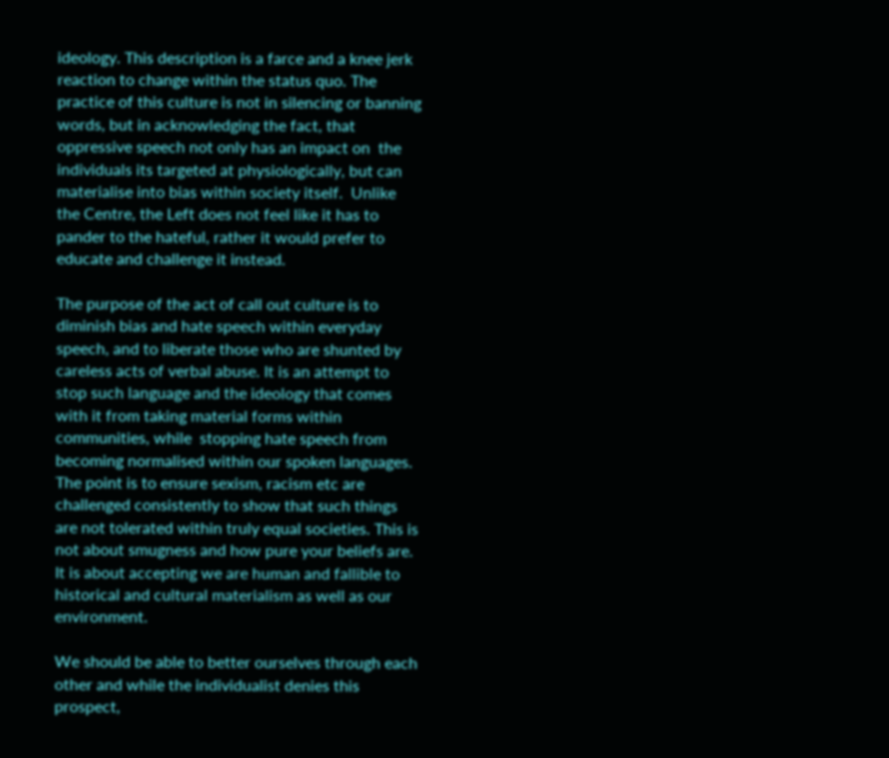ideology. This description is a farce and a knee jerk reaction to change within the status quo. The practice of this culture is not in silencing or banning words, but in acknowledging the fact, that oppressive speech not only has an impact on  the individuals its targeted at physiologically, but can materialise into bias within society itself.  Unlike the Centre, the Left does not feel like it has to pander to the hateful, rather it would prefer to educate and challenge it instead.

The purpose of the act of call out culture is to diminish bias and hate speech within everyday speech, and to liberate those who are shunted by careless acts of verbal abuse. It is an attempt to stop such language and the ideology that comes with it from taking material forms within communities, while  stopping hate speech from becoming normalised within our spoken languages. The point is to ensure sexism, racism etc are challenged consistently to show that such things are not tolerated within truly equal societies. This is not about smugness and how pure your beliefs are. It is about accepting we are human and fallible to historical and cultural materialism as well as our environment.

We should be able to better ourselves through each other and while the individualist denies this prospect,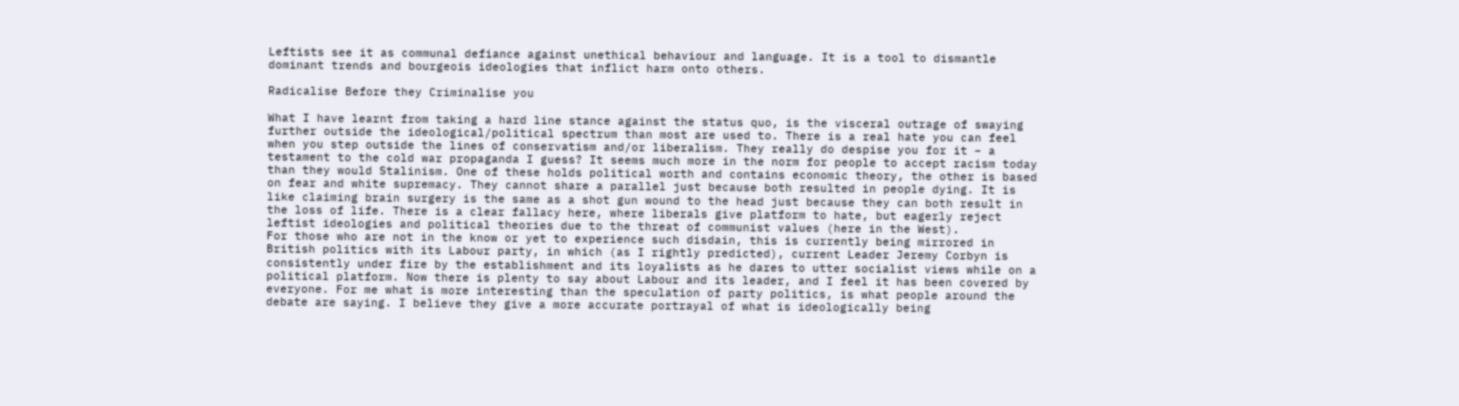Leftists see it as communal defiance against unethical behaviour and language. It is a tool to dismantle dominant trends and bourgeois ideologies that inflict harm onto others.

Radicalise Before they Criminalise you

What I have learnt from taking a hard line stance against the status quo, is the visceral outrage of swaying further outside the ideological/political spectrum than most are used to. There is a real hate you can feel when you step outside the lines of conservatism and/or liberalism. They really do despise you for it – a testament to the cold war propaganda I guess? It seems much more in the norm for people to accept racism today than they would Stalinism. One of these holds political worth and contains economic theory, the other is based on fear and white supremacy. They cannot share a parallel just because both resulted in people dying. It is like claiming brain surgery is the same as a shot gun wound to the head just because they can both result in the loss of life. There is a clear fallacy here, where liberals give platform to hate, but eagerly reject leftist ideologies and political theories due to the threat of communist values (here in the West).
For those who are not in the know or yet to experience such disdain, this is currently being mirrored in British politics with its Labour party, in which (as I rightly predicted), current Leader Jeremy Corbyn is consistently under fire by the establishment and its loyalists as he dares to utter socialist views while on a political platform. Now there is plenty to say about Labour and its leader, and I feel it has been covered by everyone. For me what is more interesting than the speculation of party politics, is what people around the debate are saying. I believe they give a more accurate portrayal of what is ideologically being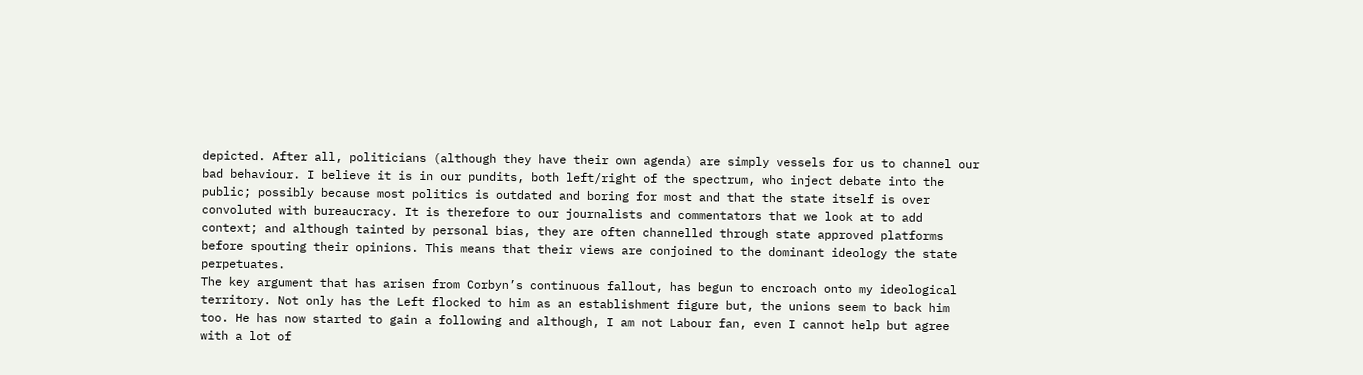depicted. After all, politicians (although they have their own agenda) are simply vessels for us to channel our bad behaviour. I believe it is in our pundits, both left/right of the spectrum, who inject debate into the public; possibly because most politics is outdated and boring for most and that the state itself is over convoluted with bureaucracy. It is therefore to our journalists and commentators that we look at to add context; and although tainted by personal bias, they are often channelled through state approved platforms before spouting their opinions. This means that their views are conjoined to the dominant ideology the state perpetuates.
The key argument that has arisen from Corbyn’s continuous fallout, has begun to encroach onto my ideological territory. Not only has the Left flocked to him as an establishment figure but, the unions seem to back him too. He has now started to gain a following and although, I am not Labour fan, even I cannot help but agree with a lot of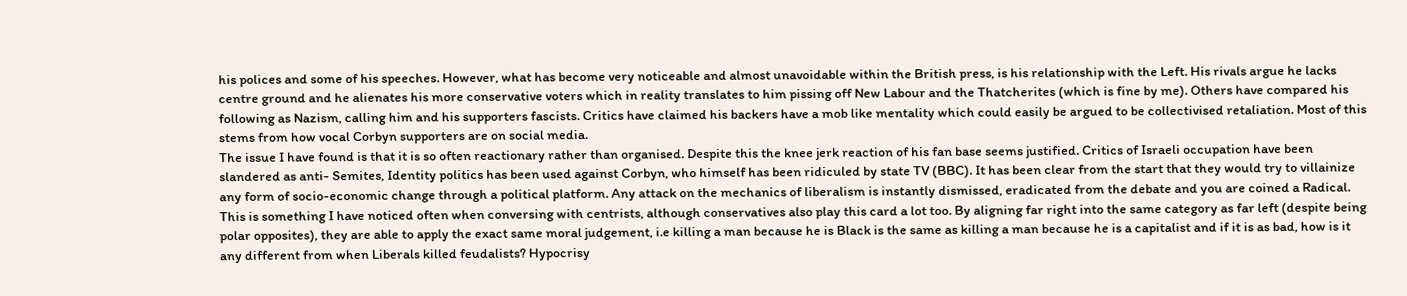his polices and some of his speeches. However, what has become very noticeable and almost unavoidable within the British press, is his relationship with the Left. His rivals argue he lacks centre ground and he alienates his more conservative voters which in reality translates to him pissing off New Labour and the Thatcherites (which is fine by me). Others have compared his following as Nazism, calling him and his supporters fascists. Critics have claimed his backers have a mob like mentality which could easily be argued to be collectivised retaliation. Most of this stems from how vocal Corbyn supporters are on social media.
The issue I have found is that it is so often reactionary rather than organised. Despite this the knee jerk reaction of his fan base seems justified. Critics of Israeli occupation have been slandered as anti- Semites, Identity politics has been used against Corbyn, who himself has been ridiculed by state TV (BBC). It has been clear from the start that they would try to villainize any form of socio-economic change through a political platform. Any attack on the mechanics of liberalism is instantly dismissed, eradicated from the debate and you are coined a Radical. This is something I have noticed often when conversing with centrists, although conservatives also play this card a lot too. By aligning far right into the same category as far left (despite being polar opposites), they are able to apply the exact same moral judgement, i.e killing a man because he is Black is the same as killing a man because he is a capitalist and if it is as bad, how is it any different from when Liberals killed feudalists? Hypocrisy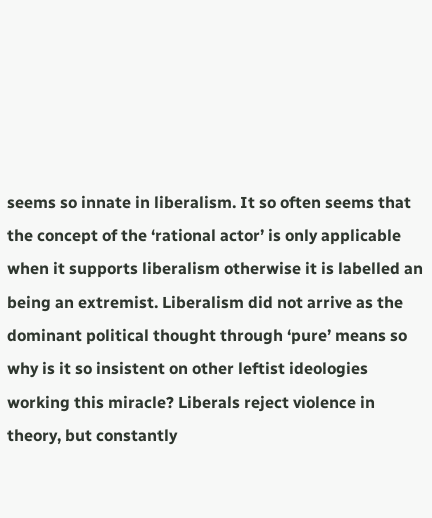seems so innate in liberalism. It so often seems that the concept of the ‘rational actor’ is only applicable when it supports liberalism otherwise it is labelled an being an extremist. Liberalism did not arrive as the dominant political thought through ‘pure’ means so why is it so insistent on other leftist ideologies working this miracle? Liberals reject violence in theory, but constantly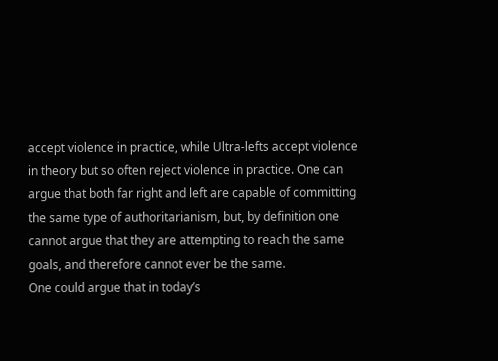accept violence in practice, while Ultra-lefts accept violence in theory but so often reject violence in practice. One can argue that both far right and left are capable of committing the same type of authoritarianism, but, by definition one cannot argue that they are attempting to reach the same goals, and therefore cannot ever be the same.
One could argue that in today’s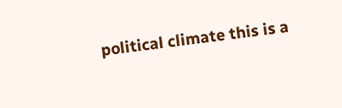political climate this is a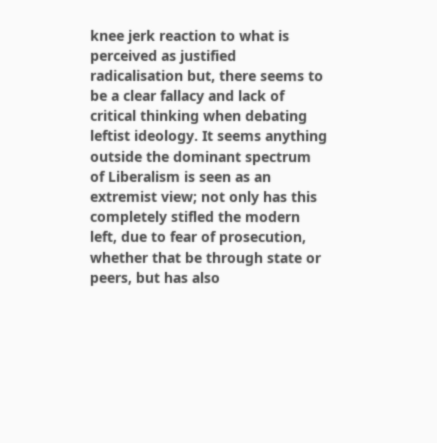knee jerk reaction to what is perceived as justified radicalisation but, there seems to be a clear fallacy and lack of critical thinking when debating leftist ideology. It seems anything outside the dominant spectrum of Liberalism is seen as an extremist view; not only has this completely stifled the modern left, due to fear of prosecution, whether that be through state or peers, but has also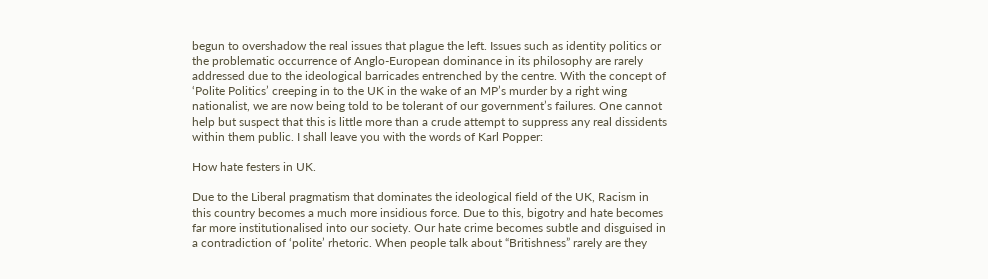begun to overshadow the real issues that plague the left. Issues such as identity politics or the problematic occurrence of Anglo-European dominance in its philosophy are rarely addressed due to the ideological barricades entrenched by the centre. With the concept of ‘Polite Politics’ creeping in to the UK in the wake of an MP’s murder by a right wing nationalist, we are now being told to be tolerant of our government’s failures. One cannot help but suspect that this is little more than a crude attempt to suppress any real dissidents within them public. I shall leave you with the words of Karl Popper:

How hate festers in UK.

Due to the Liberal pragmatism that dominates the ideological field of the UK, Racism in this country becomes a much more insidious force. Due to this, bigotry and hate becomes far more institutionalised into our society. Our hate crime becomes subtle and disguised in a contradiction of ‘polite’ rhetoric. When people talk about “Britishness” rarely are they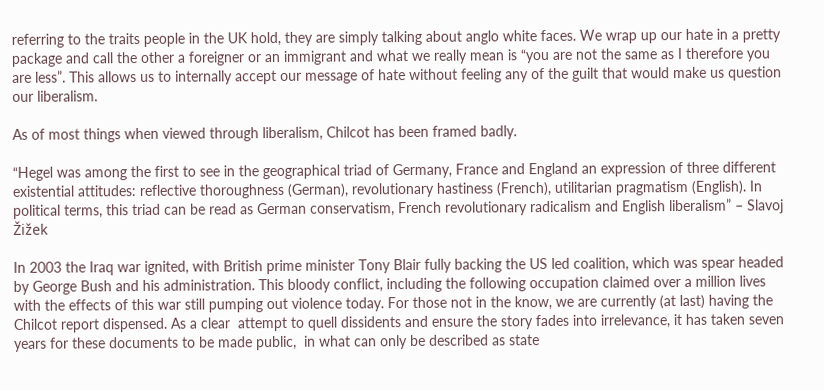referring to the traits people in the UK hold, they are simply talking about anglo white faces. We wrap up our hate in a pretty package and call the other a foreigner or an immigrant and what we really mean is “you are not the same as I therefore you are less”. This allows us to internally accept our message of hate without feeling any of the guilt that would make us question our liberalism.

As of most things when viewed through liberalism, Chilcot has been framed badly.

“Hegel was among the first to see in the geographical triad of Germany, France and England an expression of three different existential attitudes: reflective thoroughness (German), revolutionary hastiness (French), utilitarian pragmatism (English). In political terms, this triad can be read as German conservatism, French revolutionary radicalism and English liberalism” – Slavoj Žižek

In 2003 the Iraq war ignited, with British prime minister Tony Blair fully backing the US led coalition, which was spear headed by George Bush and his administration. This bloody conflict, including the following occupation claimed over a million lives with the effects of this war still pumping out violence today. For those not in the know, we are currently (at last) having the Chilcot report dispensed. As a clear  attempt to quell dissidents and ensure the story fades into irrelevance, it has taken seven years for these documents to be made public,  in what can only be described as state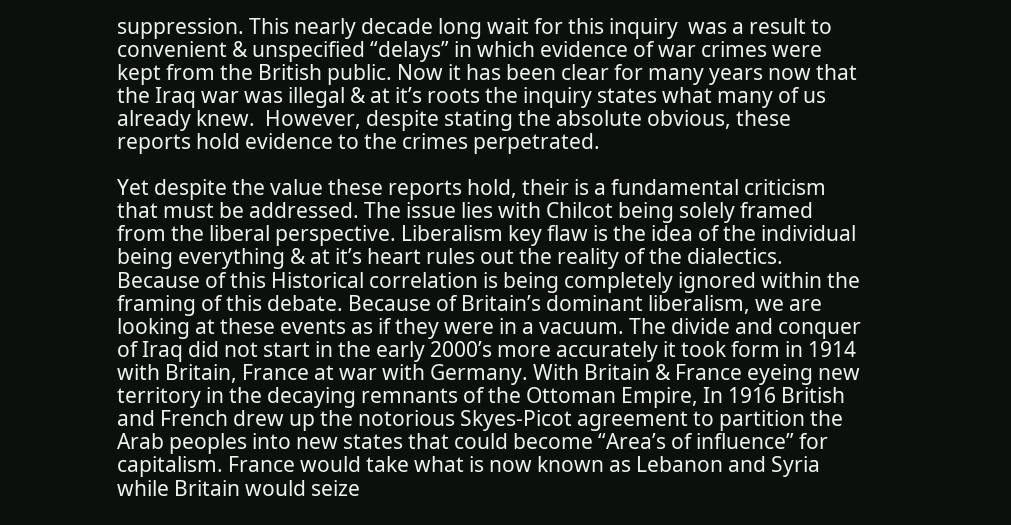suppression. This nearly decade long wait for this inquiry  was a result to convenient & unspecified “delays” in which evidence of war crimes were kept from the British public. Now it has been clear for many years now that the Iraq war was illegal & at it’s roots the inquiry states what many of us already knew.  However, despite stating the absolute obvious, these reports hold evidence to the crimes perpetrated.

Yet despite the value these reports hold, their is a fundamental criticism that must be addressed. The issue lies with Chilcot being solely framed from the liberal perspective. Liberalism key flaw is the idea of the individual being everything & at it’s heart rules out the reality of the dialectics. Because of this Historical correlation is being completely ignored within the framing of this debate. Because of Britain’s dominant liberalism, we are looking at these events as if they were in a vacuum. The divide and conquer of Iraq did not start in the early 2000’s more accurately it took form in 1914 with Britain, France at war with Germany. With Britain & France eyeing new territory in the decaying remnants of the Ottoman Empire, In 1916 British and French drew up the notorious Skyes-Picot agreement to partition the Arab peoples into new states that could become “Area’s of influence” for capitalism. France would take what is now known as Lebanon and Syria while Britain would seize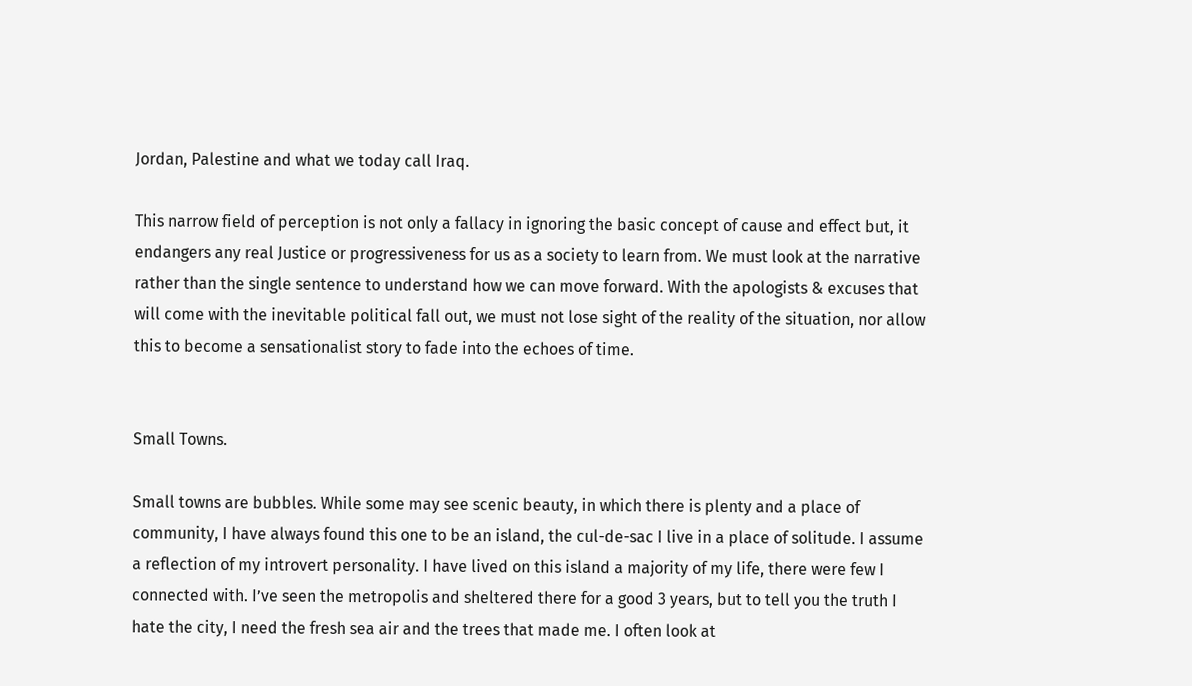Jordan, Palestine and what we today call Iraq.

This narrow field of perception is not only a fallacy in ignoring the basic concept of cause and effect but, it endangers any real Justice or progressiveness for us as a society to learn from. We must look at the narrative rather than the single sentence to understand how we can move forward. With the apologists & excuses that will come with the inevitable political fall out, we must not lose sight of the reality of the situation, nor allow this to become a sensationalist story to fade into the echoes of time.


Small Towns.

Small towns are bubbles. While some may see scenic beauty, in which there is plenty and a place of community, I have always found this one to be an island, the cul-de-sac I live in a place of solitude. I assume a reflection of my introvert personality. I have lived on this island a majority of my life, there were few I connected with. I’ve seen the metropolis and sheltered there for a good 3 years, but to tell you the truth I hate the city, I need the fresh sea air and the trees that made me. I often look at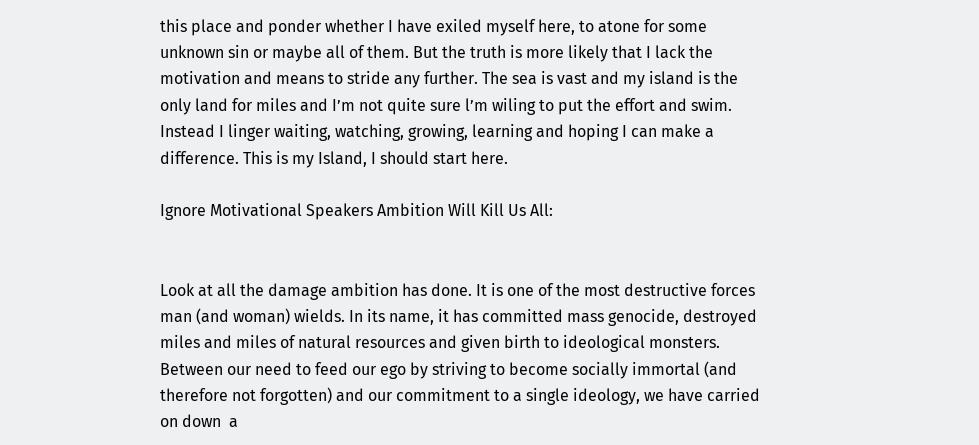this place and ponder whether I have exiled myself here, to atone for some unknown sin or maybe all of them. But the truth is more likely that I lack the motivation and means to stride any further. The sea is vast and my island is the only land for miles and I’m not quite sure l’m wiling to put the effort and swim. Instead I linger waiting, watching, growing, learning and hoping I can make a difference. This is my Island, I should start here.

Ignore Motivational Speakers Ambition Will Kill Us All:


Look at all the damage ambition has done. It is one of the most destructive forces man (and woman) wields. In its name, it has committed mass genocide, destroyed miles and miles of natural resources and given birth to ideological monsters. Between our need to feed our ego by striving to become socially immortal (and therefore not forgotten) and our commitment to a single ideology, we have carried  on down  a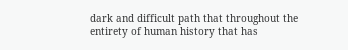dark and difficult path that throughout the entirety of human history that has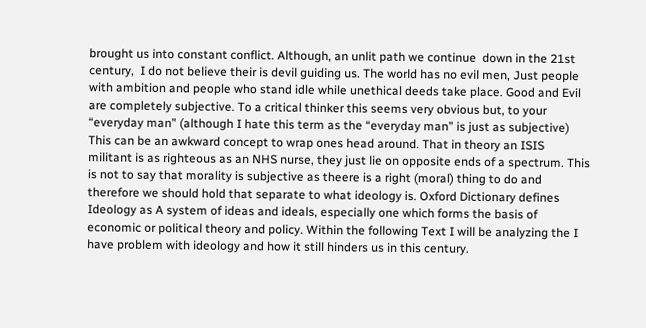brought us into constant conflict. Although, an unlit path we continue  down in the 21st century,  I do not believe their is devil guiding us. The world has no evil men, Just people with ambition and people who stand idle while unethical deeds take place. Good and Evil are completely subjective. To a critical thinker this seems very obvious but, to your “everyday man” (although I hate this term as the “everyday man” is just as subjective) This can be an awkward concept to wrap ones head around. That in theory an ISIS militant is as righteous as an NHS nurse, they just lie on opposite ends of a spectrum. This is not to say that morality is subjective as theere is a right (moral) thing to do and therefore we should hold that separate to what ideology is. Oxford Dictionary defines Ideology as A system of ideas and ideals, especially one which forms the basis of economic or political theory and policy. Within the following Text I will be analyzing the I have problem with ideology and how it still hinders us in this century.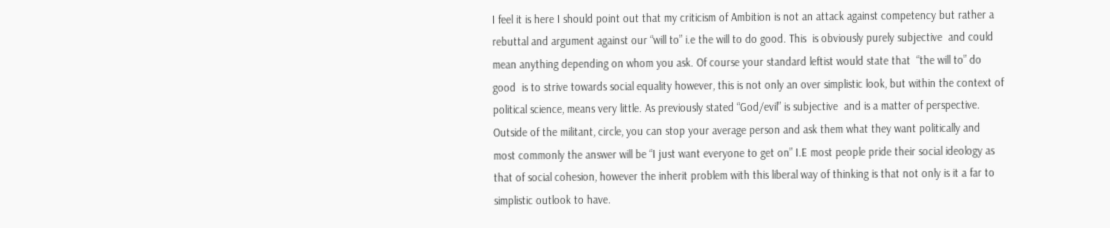I feel it is here I should point out that my criticism of Ambition is not an attack against competency but rather a rebuttal and argument against our “will to” i.e the will to do good. This  is obviously purely subjective  and could mean anything depending on whom you ask. Of course your standard leftist would state that  “the will to” do good  is to strive towards social equality however, this is not only an over simplistic look, but within the context of political science, means very little. As previously stated “God/evil” is subjective  and is a matter of perspective. Outside of the militant, circle, you can stop your average person and ask them what they want politically and most commonly the answer will be “I just want everyone to get on” I.E most people pride their social ideology as that of social cohesion, however the inherit problem with this liberal way of thinking is that not only is it a far to simplistic outlook to have.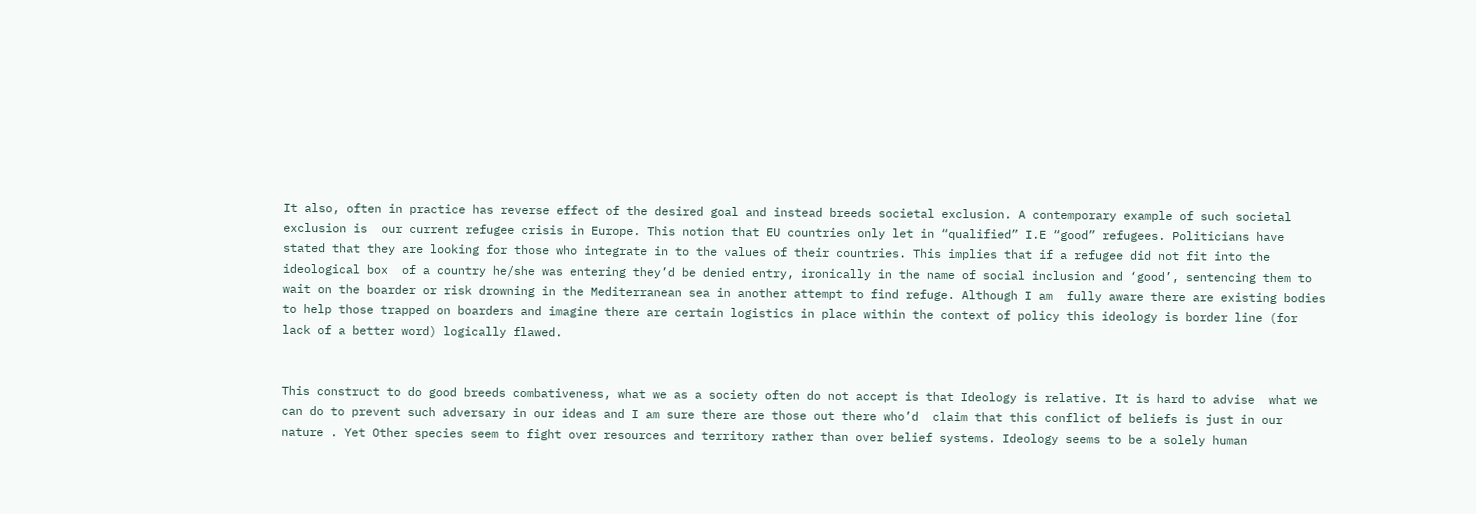It also, often in practice has reverse effect of the desired goal and instead breeds societal exclusion. A contemporary example of such societal exclusion is  our current refugee crisis in Europe. This notion that EU countries only let in “qualified” I.E “good” refugees. Politicians have stated that they are looking for those who integrate in to the values of their countries. This implies that if a refugee did not fit into the ideological box  of a country he/she was entering they’d be denied entry, ironically in the name of social inclusion and ‘good’, sentencing them to wait on the boarder or risk drowning in the Mediterranean sea in another attempt to find refuge. Although I am  fully aware there are existing bodies to help those trapped on boarders and imagine there are certain logistics in place within the context of policy this ideology is border line (for lack of a better word) logically flawed.


This construct to do good breeds combativeness, what we as a society often do not accept is that Ideology is relative. It is hard to advise  what we can do to prevent such adversary in our ideas and I am sure there are those out there who’d  claim that this conflict of beliefs is just in our nature . Yet Other species seem to fight over resources and territory rather than over belief systems. Ideology seems to be a solely human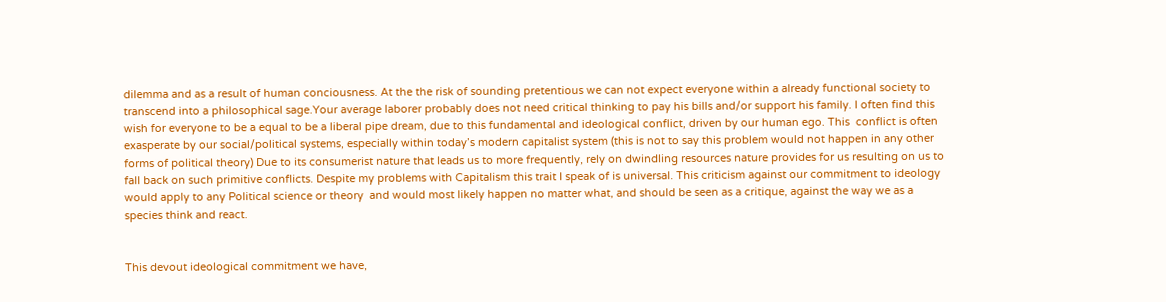dilemma and as a result of human conciousness. At the the risk of sounding pretentious we can not expect everyone within a already functional society to transcend into a philosophical sage.Your average laborer probably does not need critical thinking to pay his bills and/or support his family. I often find this wish for everyone to be a equal to be a liberal pipe dream, due to this fundamental and ideological conflict, driven by our human ego. This  conflict is often exasperate by our social/political systems, especially within today’s modern capitalist system (this is not to say this problem would not happen in any other forms of political theory) Due to its consumerist nature that leads us to more frequently, rely on dwindling resources nature provides for us resulting on us to fall back on such primitive conflicts. Despite my problems with Capitalism this trait I speak of is universal. This criticism against our commitment to ideology  would apply to any Political science or theory  and would most likely happen no matter what, and should be seen as a critique, against the way we as a species think and react.


This devout ideological commitment we have,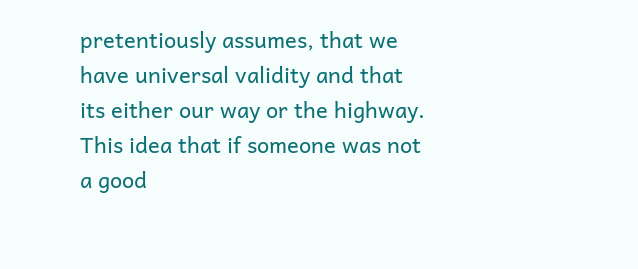pretentiously assumes, that we have universal validity and that its either our way or the highway. This idea that if someone was not a good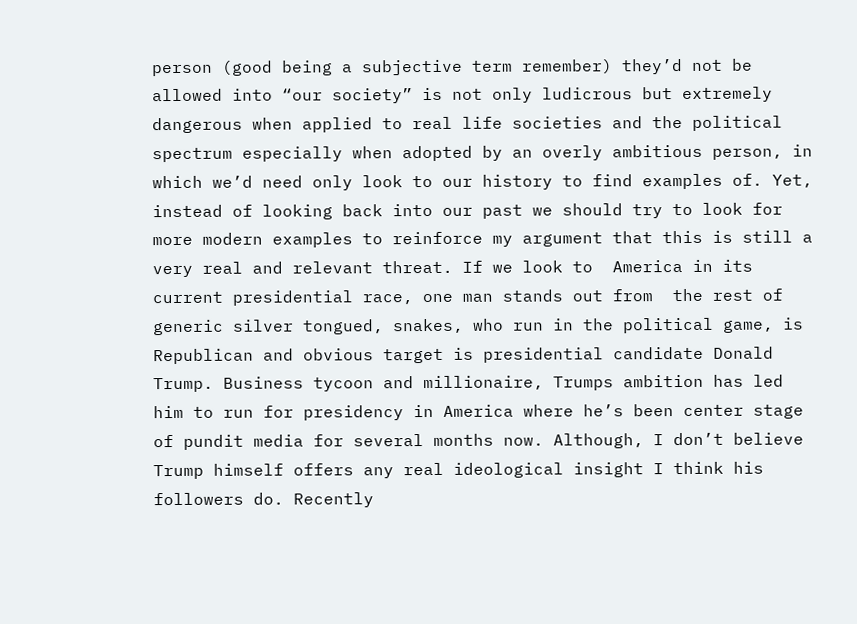person (good being a subjective term remember) they’d not be allowed into “our society” is not only ludicrous but extremely dangerous when applied to real life societies and the political spectrum especially when adopted by an overly ambitious person, in which we’d need only look to our history to find examples of. Yet, instead of looking back into our past we should try to look for more modern examples to reinforce my argument that this is still a very real and relevant threat. If we look to  America in its current presidential race, one man stands out from  the rest of generic silver tongued, snakes, who run in the political game, is Republican and obvious target is presidential candidate Donald Trump. Business tycoon and millionaire, Trumps ambition has led him to run for presidency in America where he’s been center stage of pundit media for several months now. Although, I don’t believe  Trump himself offers any real ideological insight I think his followers do. Recently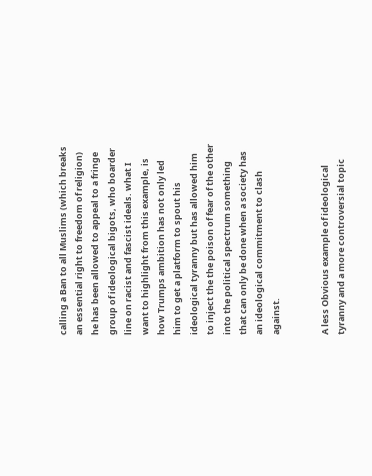calling a Ban to all Muslims (which breaks an essential right to freedom of religion) he has been allowed to appeal to a fringe group of ideological bigots, who boarder line on racist and fascist ideals. what I want to highlight from this example, is how Trumps ambition has not only led him to get a platform to spout his ideological tyranny but has allowed him to inject the the poison of fear of the other into the political spectrum something that can only be done when a society has an ideological commitment to clash against.


A less Obvious example of ideological tyranny and a more controversial topic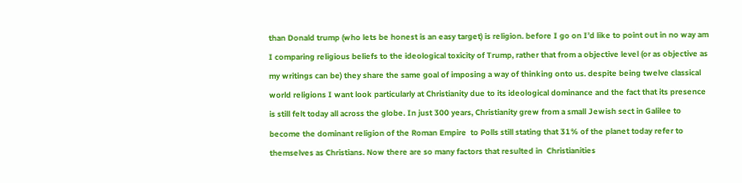than Donald trump (who lets be honest is an easy target) is religion. before I go on I’d like to point out in no way am I comparing religious beliefs to the ideological toxicity of Trump, rather that from a objective level (or as objective as my writings can be) they share the same goal of imposing a way of thinking onto us. despite being twelve classical world religions I want look particularly at Christianity due to its ideological dominance and the fact that its presence  is still felt today all across the globe. In just 300 years, Christianity grew from a small Jewish sect in Galilee to become the dominant religion of the Roman Empire  to Polls still stating that 31% of the planet today refer to themselves as Christians. Now there are so many factors that resulted in  Christianities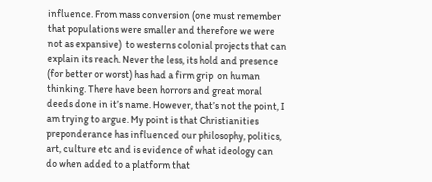influence. From mass conversion (one must remember that populations were smaller and therefore we were not as expansive)  to westerns colonial projects that can explain its reach. Never the less, its hold and presence  (for better or worst) has had a firm grip  on human thinking. There have been horrors and great moral deeds done in it’s name. However, that’s not the point, I am trying to argue. My point is that Christianities preponderance has influenced our philosophy, politics, art, culture etc and is evidence of what ideology can do when added to a platform that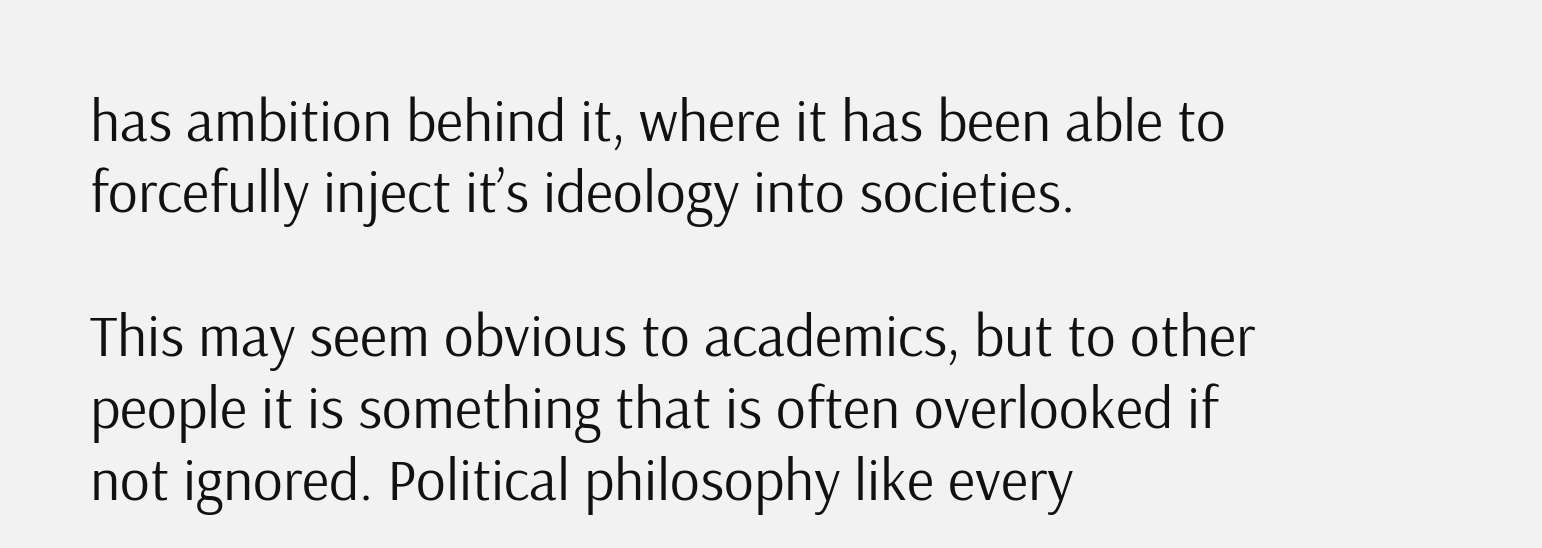has ambition behind it, where it has been able to forcefully inject it’s ideology into societies.

This may seem obvious to academics, but to other people it is something that is often overlooked if not ignored. Political philosophy like every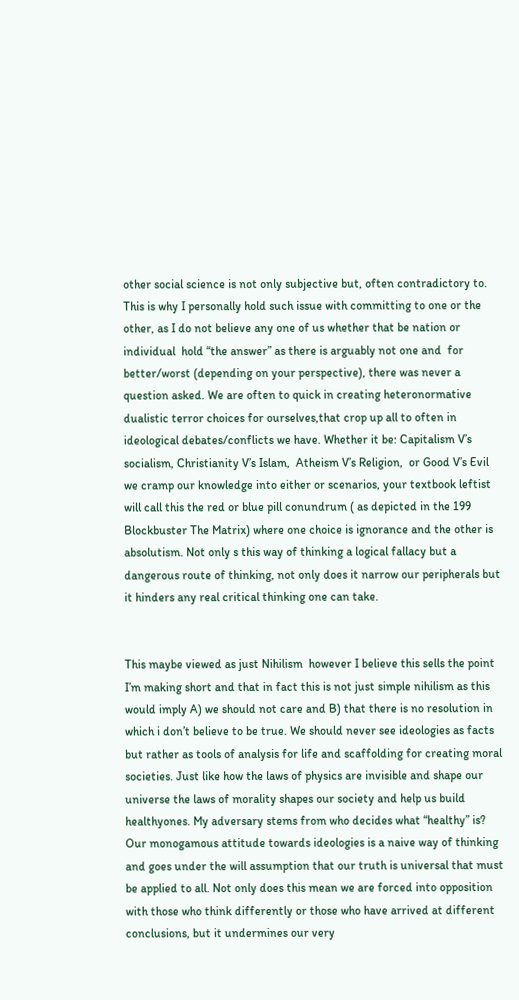other social science is not only subjective but, often contradictory to. This is why I personally hold such issue with committing to one or the other, as I do not believe any one of us whether that be nation or individual  hold “the answer” as there is arguably not one and  for better/worst (depending on your perspective), there was never a question asked. We are often to quick in creating heteronormative dualistic terror choices for ourselves,that crop up all to often in ideological debates/conflicts we have. Whether it be: Capitalism V’s socialism, Christianity V’s Islam,  Atheism V’s Religion,  or Good V’s Evil  we cramp our knowledge into either or scenarios, your textbook leftist will call this the red or blue pill conundrum ( as depicted in the 199 Blockbuster The Matrix) where one choice is ignorance and the other is absolutism. Not only s this way of thinking a logical fallacy but a dangerous route of thinking, not only does it narrow our peripherals but it hinders any real critical thinking one can take.


This maybe viewed as just Nihilism  however I believe this sells the point I’m making short and that in fact this is not just simple nihilism as this would imply A) we should not care and B) that there is no resolution in which i don’t believe to be true. We should never see ideologies as facts but rather as tools of analysis for life and scaffolding for creating moral societies. Just like how the laws of physics are invisible and shape our universe the laws of morality shapes our society and help us build healthyones. My adversary stems from who decides what “healthy” is?  Our monogamous attitude towards ideologies is a naive way of thinking and goes under the will assumption that our truth is universal that must be applied to all. Not only does this mean we are forced into opposition with those who think differently or those who have arrived at different conclusions, but it undermines our very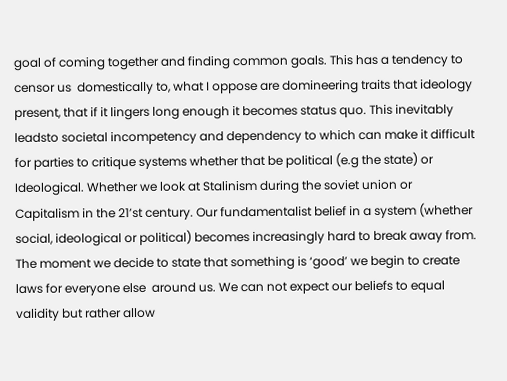goal of coming together and finding common goals. This has a tendency to censor us  domestically to, what I oppose are domineering traits that ideology present, that if it lingers long enough it becomes status quo. This inevitably leadsto societal incompetency and dependency to which can make it difficult for parties to critique systems whether that be political (e.g the state) or Ideological. Whether we look at Stalinism during the soviet union or Capitalism in the 21’st century. Our fundamentalist belief in a system (whether social, ideological or political) becomes increasingly hard to break away from. The moment we decide to state that something is ‘good’ we begin to create laws for everyone else  around us. We can not expect our beliefs to equal validity but rather allow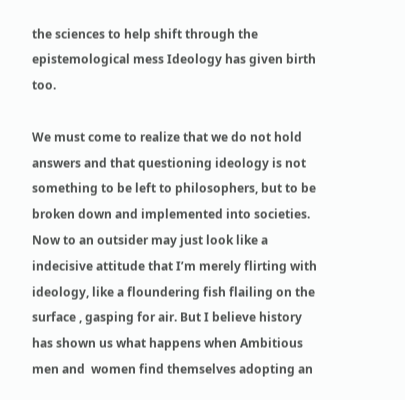the sciences to help shift through the epistemological mess Ideology has given birth too.

We must come to realize that we do not hold answers and that questioning ideology is not something to be left to philosophers, but to be broken down and implemented into societies. Now to an outsider may just look like a indecisive attitude that I’m merely flirting with ideology, like a floundering fish flailing on the surface , gasping for air. But I believe history has shown us what happens when Ambitious men and  women find themselves adopting an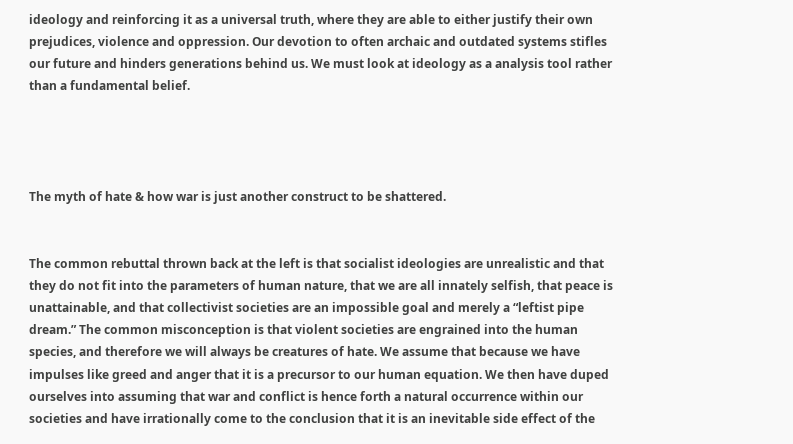ideology and reinforcing it as a universal truth, where they are able to either justify their own prejudices, violence and oppression. Our devotion to often archaic and outdated systems stifles our future and hinders generations behind us. We must look at ideology as a analysis tool rather than a fundamental belief.




The myth of hate & how war is just another construct to be shattered.


The common rebuttal thrown back at the left is that socialist ideologies are unrealistic and that they do not fit into the parameters of human nature, that we are all innately selfish, that peace is unattainable, and that collectivist societies are an impossible goal and merely a “leftist pipe dream.” The common misconception is that violent societies are engrained into the human species, and therefore we will always be creatures of hate. We assume that because we have impulses like greed and anger that it is a precursor to our human equation. We then have duped ourselves into assuming that war and conflict is hence forth a natural occurrence within our societies and have irrationally come to the conclusion that it is an inevitable side effect of the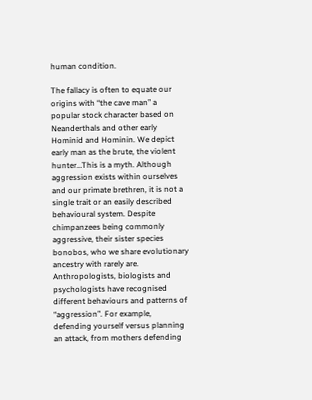human condition.

The fallacy is often to equate our origins with “the cave man” a popular stock character based on Neanderthals and other early Hominid and Hominin. We depict early man as the brute, the violent hunter…This is a myth. Although aggression exists within ourselves and our primate brethren, it is not a single trait or an easily described behavioural system. Despite chimpanzees being commonly aggressive, their sister species bonobos, who we share evolutionary ancestry with rarely are. Anthropologists, biologists and psychologists have recognised different behaviours and patterns of “aggression”. For example, defending yourself versus planning an attack, from mothers defending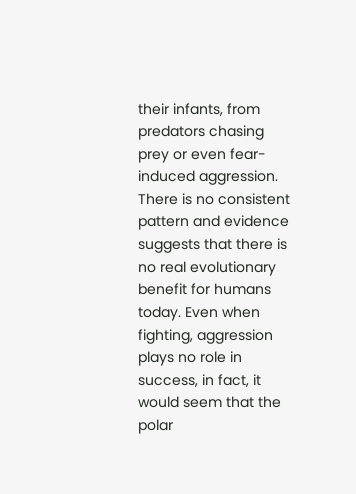their infants, from predators chasing prey or even fear-induced aggression. There is no consistent pattern and evidence suggests that there is no real evolutionary benefit for humans today. Even when fighting, aggression plays no role in success, in fact, it would seem that the polar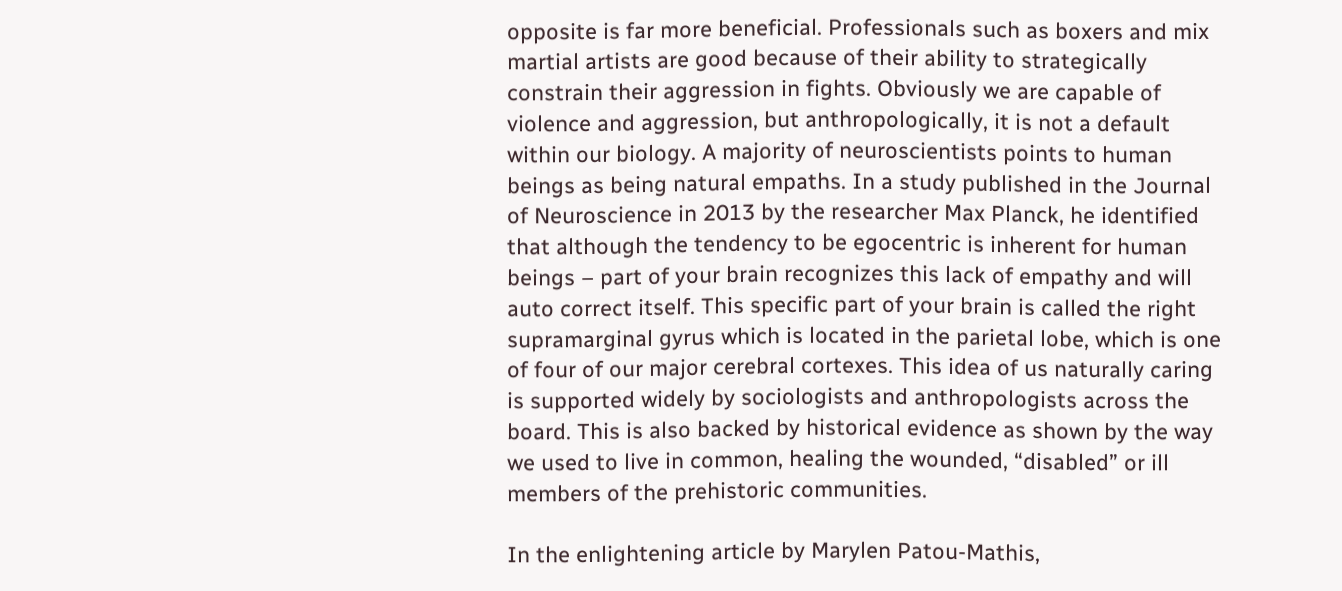opposite is far more beneficial. Professionals such as boxers and mix martial artists are good because of their ability to strategically constrain their aggression in fights. Obviously we are capable of violence and aggression, but anthropologically, it is not a default within our biology. A majority of neuroscientists points to human beings as being natural empaths. In a study published in the Journal of Neuroscience in 2013 by the researcher Max Planck, he identified that although the tendency to be egocentric is inherent for human beings – part of your brain recognizes this lack of empathy and will auto correct itself. This specific part of your brain is called the right supramarginal gyrus which is located in the parietal lobe, which is one of four of our major cerebral cortexes. This idea of us naturally caring is supported widely by sociologists and anthropologists across the board. This is also backed by historical evidence as shown by the way we used to live in common, healing the wounded, “disabled” or ill members of the prehistoric communities.

In the enlightening article by Marylen Patou-Mathis,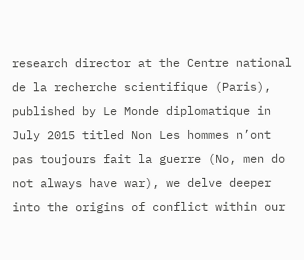research director at the Centre national de la recherche scientifique (Paris), published by Le Monde diplomatique in July 2015 titled Non Les hommes n’ont pas toujours fait la guerre (No, men do not always have war), we delve deeper into the origins of conflict within our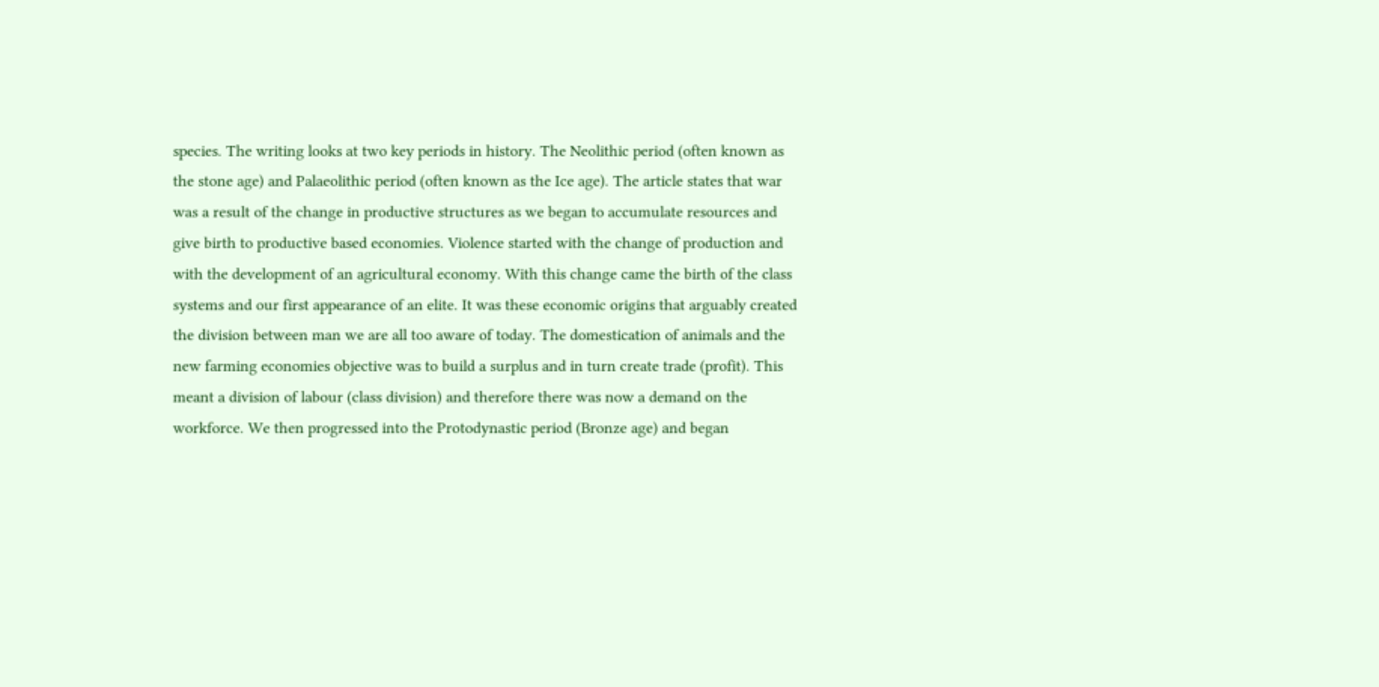species. The writing looks at two key periods in history. The Neolithic period (often known as the stone age) and Palaeolithic period (often known as the Ice age). The article states that war was a result of the change in productive structures as we began to accumulate resources and give birth to productive based economies. Violence started with the change of production and with the development of an agricultural economy. With this change came the birth of the class systems and our first appearance of an elite. It was these economic origins that arguably created the division between man we are all too aware of today. The domestication of animals and the new farming economies objective was to build a surplus and in turn create trade (profit). This meant a division of labour (class division) and therefore there was now a demand on the workforce. We then progressed into the Protodynastic period (Bronze age) and began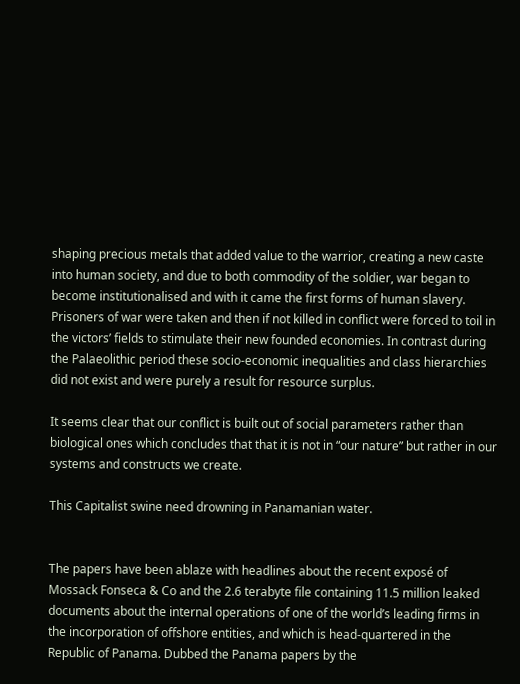shaping precious metals that added value to the warrior, creating a new caste into human society, and due to both commodity of the soldier, war began to become institutionalised and with it came the first forms of human slavery. Prisoners of war were taken and then if not killed in conflict were forced to toil in the victors’ fields to stimulate their new founded economies. In contrast during the Palaeolithic period these socio-economic inequalities and class hierarchies did not exist and were purely a result for resource surplus.

It seems clear that our conflict is built out of social parameters rather than biological ones which concludes that that it is not in “our nature” but rather in our systems and constructs we create.

This Capitalist swine need drowning in Panamanian water.


The papers have been ablaze with headlines about the recent exposé of Mossack Fonseca & Co and the 2.6 terabyte file containing 11.5 million leaked documents about the internal operations of one of the world’s leading firms in the incorporation of offshore entities, and which is head-quartered in the Republic of Panama. Dubbed the Panama papers by the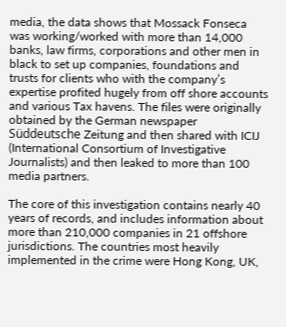media, the data shows that Mossack Fonseca was working/worked with more than 14,000 banks, law firms, corporations and other men in black to set up companies, foundations and trusts for clients who with the company’s expertise profited hugely from off shore accounts and various Tax havens. The files were originally obtained by the German newspaper Süddeutsche Zeitung and then shared with ICIJ (International Consortium of Investigative Journalists) and then leaked to more than 100 media partners.

The core of this investigation contains nearly 40 years of records, and includes information about more than 210,000 companies in 21 offshore jurisdictions. The countries most heavily implemented in the crime were Hong Kong, UK,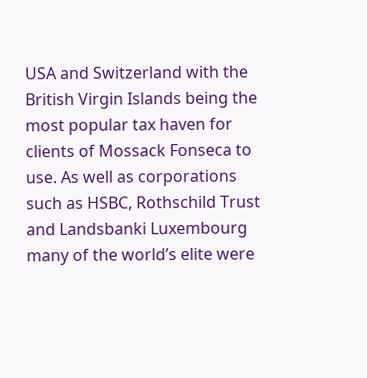USA and Switzerland with the British Virgin Islands being the most popular tax haven for clients of Mossack Fonseca to use. As well as corporations such as HSBC, Rothschild Trust and Landsbanki Luxembourg many of the world’s elite were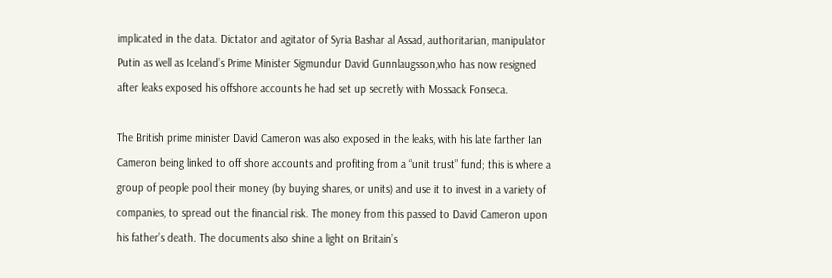implicated in the data. Dictator and agitator of Syria Bashar al Assad, authoritarian, manipulator Putin as well as Iceland’s Prime Minister Sigmundur David Gunnlaugsson,who has now resigned after leaks exposed his offshore accounts he had set up secretly with Mossack Fonseca.

The British prime minister David Cameron was also exposed in the leaks, with his late farther Ian Cameron being linked to off shore accounts and profiting from a “unit trust” fund; this is where a group of people pool their money (by buying shares, or units) and use it to invest in a variety of companies, to spread out the financial risk. The money from this passed to David Cameron upon his father’s death. The documents also shine a light on Britain’s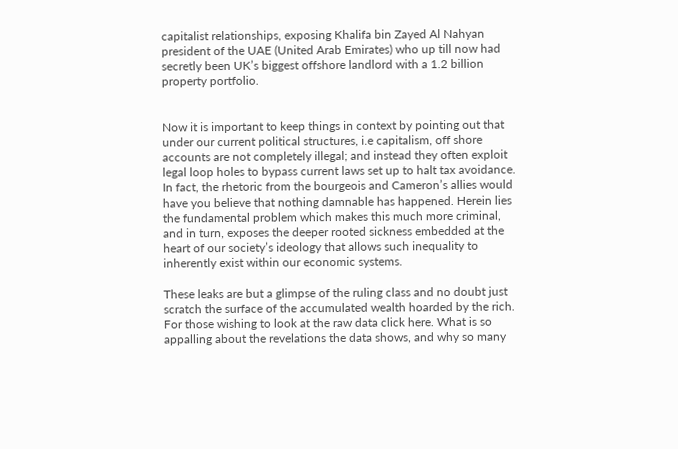capitalist relationships, exposing Khalifa bin Zayed Al Nahyan president of the UAE (United Arab Emirates) who up till now had secretly been UK’s biggest offshore landlord with a 1.2 billion property portfolio.


Now it is important to keep things in context by pointing out that under our current political structures, i.e capitalism, off shore accounts are not completely illegal; and instead they often exploit legal loop holes to bypass current laws set up to halt tax avoidance. In fact, the rhetoric from the bourgeois and Cameron’s allies would have you believe that nothing damnable has happened. Herein lies the fundamental problem which makes this much more criminal, and in turn, exposes the deeper rooted sickness embedded at the heart of our society’s ideology that allows such inequality to inherently exist within our economic systems.

These leaks are but a glimpse of the ruling class and no doubt just scratch the surface of the accumulated wealth hoarded by the rich. For those wishing to look at the raw data click here. What is so appalling about the revelations the data shows, and why so many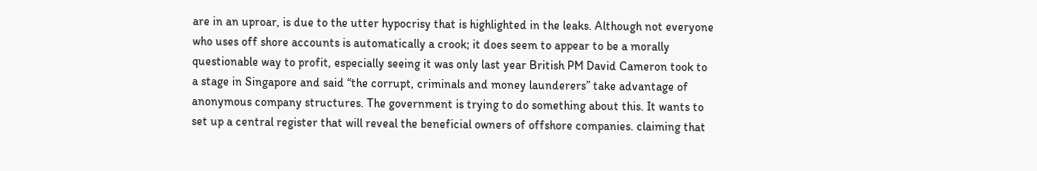are in an uproar, is due to the utter hypocrisy that is highlighted in the leaks. Although not everyone who uses off shore accounts is automatically a crook; it does seem to appear to be a morally questionable way to profit, especially seeing it was only last year British PM David Cameron took to a stage in Singapore and said “the corrupt, criminals and money launderers” take advantage of anonymous company structures. The government is trying to do something about this. It wants to set up a central register that will reveal the beneficial owners of offshore companies. claiming that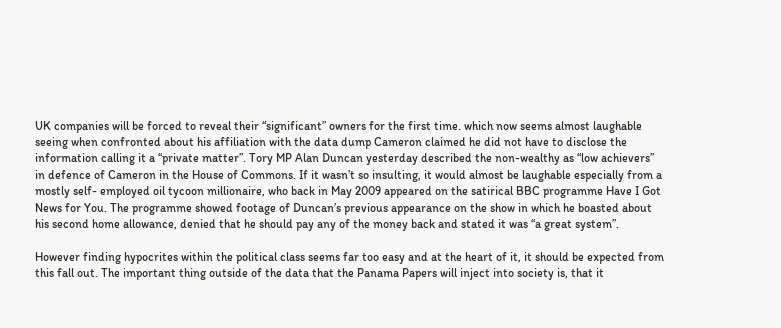UK companies will be forced to reveal their “significant” owners for the first time. which now seems almost laughable seeing when confronted about his affiliation with the data dump Cameron claimed he did not have to disclose the information calling it a “private matter”. Tory MP Alan Duncan yesterday described the non-wealthy as “low achievers” in defence of Cameron in the House of Commons. If it wasn’t so insulting, it would almost be laughable especially from a mostly self- employed oil tycoon millionaire, who back in May 2009 appeared on the satirical BBC programme Have I Got News for You. The programme showed footage of Duncan’s previous appearance on the show in which he boasted about his second home allowance, denied that he should pay any of the money back and stated it was “a great system”.

However finding hypocrites within the political class seems far too easy and at the heart of it, it should be expected from this fall out. The important thing outside of the data that the Panama Papers will inject into society is, that it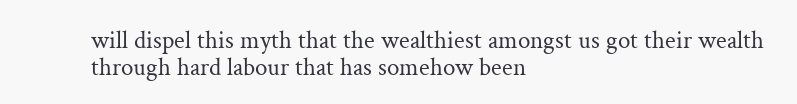will dispel this myth that the wealthiest amongst us got their wealth through hard labour that has somehow been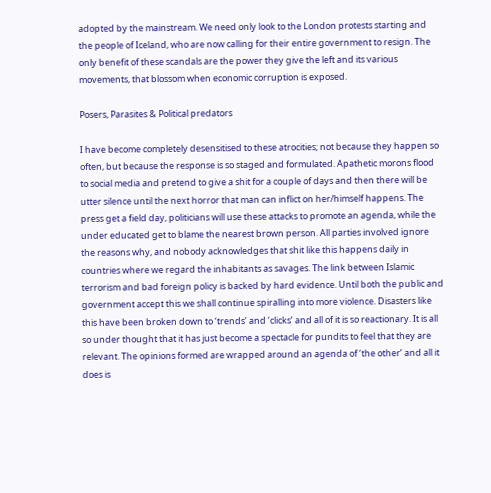adopted by the mainstream. We need only look to the London protests starting and the people of Iceland, who are now calling for their entire government to resign. The only benefit of these scandals are the power they give the left and its various movements, that blossom when economic corruption is exposed.

Posers, Parasites & Political predators

I have become completely desensitised to these atrocities; not because they happen so often, but because the response is so staged and formulated. Apathetic morons flood to social media and pretend to give a shit for a couple of days and then there will be utter silence until the next horror that man can inflict on her/himself happens. The press get a field day, politicians will use these attacks to promote an agenda, while the under educated get to blame the nearest brown person. All parties involved ignore the reasons why, and nobody acknowledges that shit like this happens daily in countries where we regard the inhabitants as savages. The link between Islamic terrorism and bad foreign policy is backed by hard evidence. Until both the public and government accept this we shall continue spiralling into more violence. Disasters like this have been broken down to ‘trends’ and ‘clicks’ and all of it is so reactionary. It is all so under thought that it has just become a spectacle for pundits to feel that they are relevant. The opinions formed are wrapped around an agenda of ‘the other’ and all it does is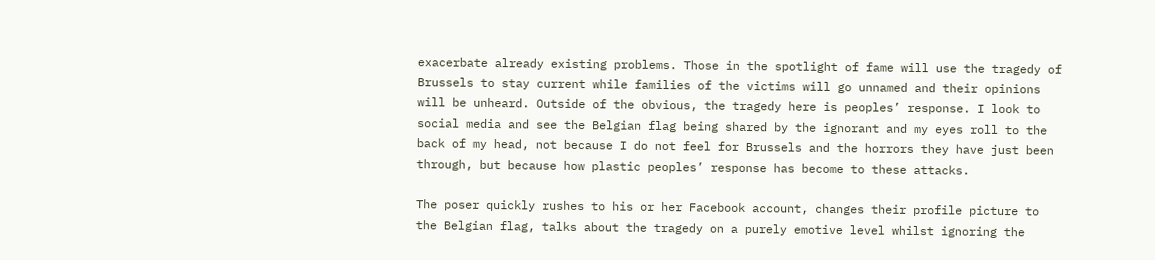exacerbate already existing problems. Those in the spotlight of fame will use the tragedy of Brussels to stay current while families of the victims will go unnamed and their opinions will be unheard. Outside of the obvious, the tragedy here is peoples’ response. I look to social media and see the Belgian flag being shared by the ignorant and my eyes roll to the back of my head, not because I do not feel for Brussels and the horrors they have just been through, but because how plastic peoples’ response has become to these attacks.

The poser quickly rushes to his or her Facebook account, changes their profile picture to the Belgian flag, talks about the tragedy on a purely emotive level whilst ignoring the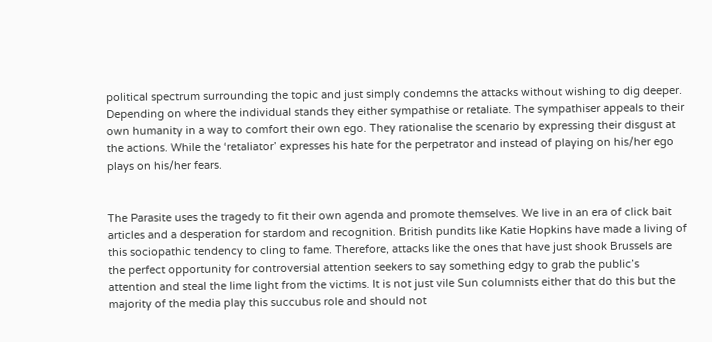political spectrum surrounding the topic and just simply condemns the attacks without wishing to dig deeper. Depending on where the individual stands they either sympathise or retaliate. The sympathiser appeals to their own humanity in a way to comfort their own ego. They rationalise the scenario by expressing their disgust at the actions. While the ‘retaliator’ expresses his hate for the perpetrator and instead of playing on his/her ego plays on his/her fears.


The Parasite uses the tragedy to fit their own agenda and promote themselves. We live in an era of click bait articles and a desperation for stardom and recognition. British pundits like Katie Hopkins have made a living of this sociopathic tendency to cling to fame. Therefore, attacks like the ones that have just shook Brussels are the perfect opportunity for controversial attention seekers to say something edgy to grab the public’s attention and steal the lime light from the victims. It is not just vile Sun columnists either that do this but the majority of the media play this succubus role and should not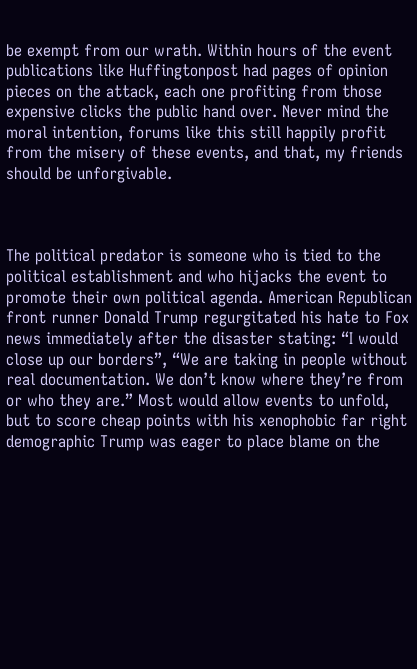be exempt from our wrath. Within hours of the event publications like Huffingtonpost had pages of opinion pieces on the attack, each one profiting from those expensive clicks the public hand over. Never mind the moral intention, forums like this still happily profit from the misery of these events, and that, my friends should be unforgivable.



The political predator is someone who is tied to the political establishment and who hijacks the event to promote their own political agenda. American Republican front runner Donald Trump regurgitated his hate to Fox news immediately after the disaster stating: “I would close up our borders”, “We are taking in people without real documentation. We don’t know where they’re from or who they are.” Most would allow events to unfold, but to score cheap points with his xenophobic far right demographic Trump was eager to place blame on the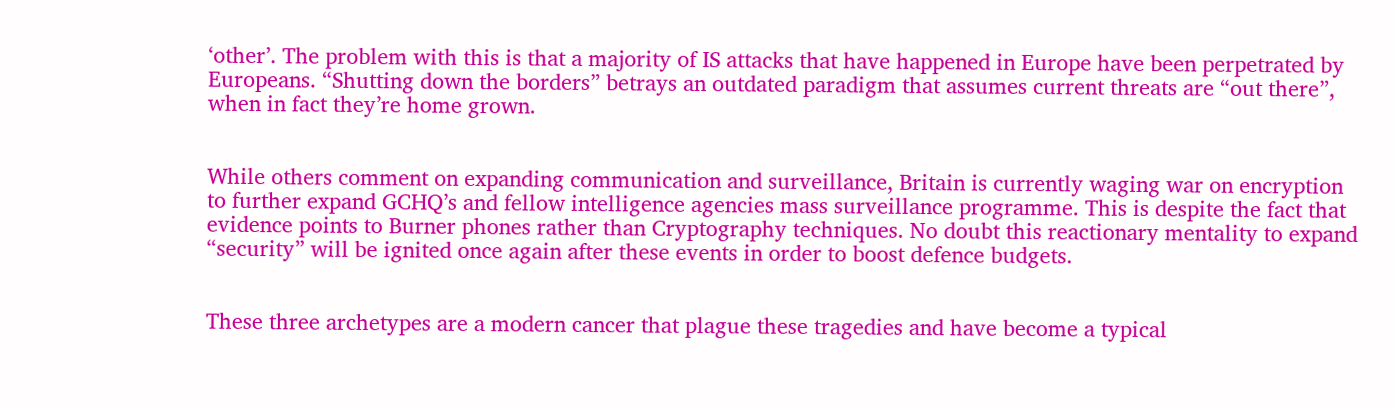‘other’. The problem with this is that a majority of IS attacks that have happened in Europe have been perpetrated by Europeans. “Shutting down the borders” betrays an outdated paradigm that assumes current threats are “out there”, when in fact they’re home grown.


While others comment on expanding communication and surveillance, Britain is currently waging war on encryption to further expand GCHQ’s and fellow intelligence agencies mass surveillance programme. This is despite the fact that evidence points to Burner phones rather than Cryptography techniques. No doubt this reactionary mentality to expand “security” will be ignited once again after these events in order to boost defence budgets.


These three archetypes are a modern cancer that plague these tragedies and have become a typical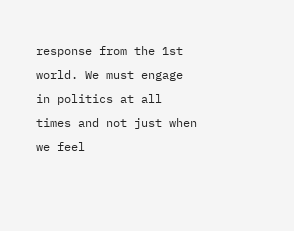response from the 1st world. We must engage in politics at all times and not just when we feel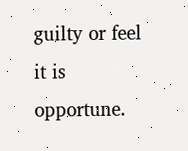guilty or feel it is opportune.